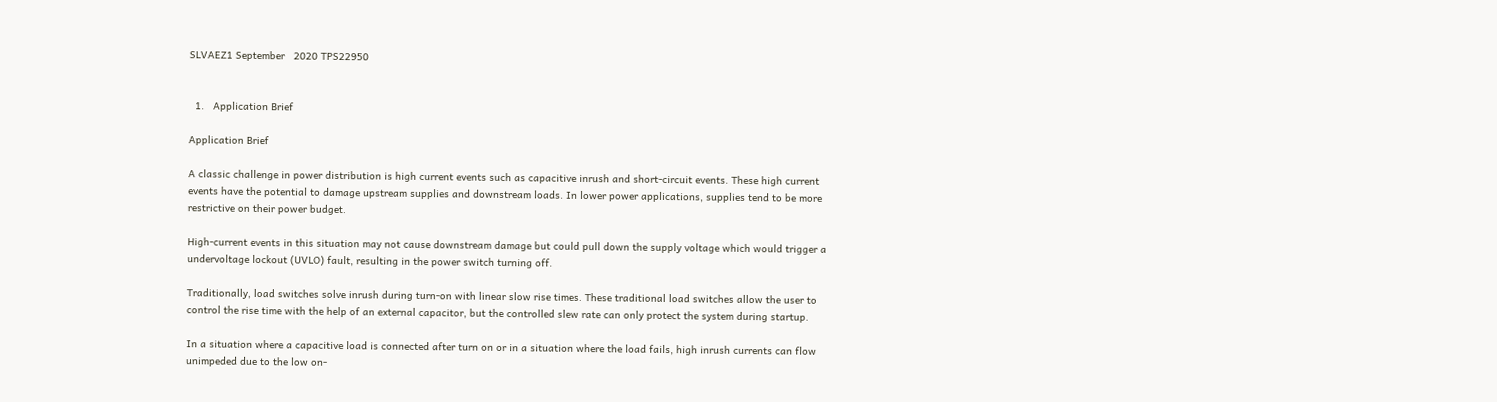SLVAEZ1 September   2020 TPS22950


  1.   Application Brief

Application Brief

A classic challenge in power distribution is high current events such as capacitive inrush and short-circuit events. These high current events have the potential to damage upstream supplies and downstream loads. In lower power applications, supplies tend to be more restrictive on their power budget.

High-current events in this situation may not cause downstream damage but could pull down the supply voltage which would trigger a undervoltage lockout (UVLO) fault, resulting in the power switch turning off.

Traditionally, load switches solve inrush during turn-on with linear slow rise times. These traditional load switches allow the user to control the rise time with the help of an external capacitor, but the controlled slew rate can only protect the system during startup.

In a situation where a capacitive load is connected after turn on or in a situation where the load fails, high inrush currents can flow unimpeded due to the low on-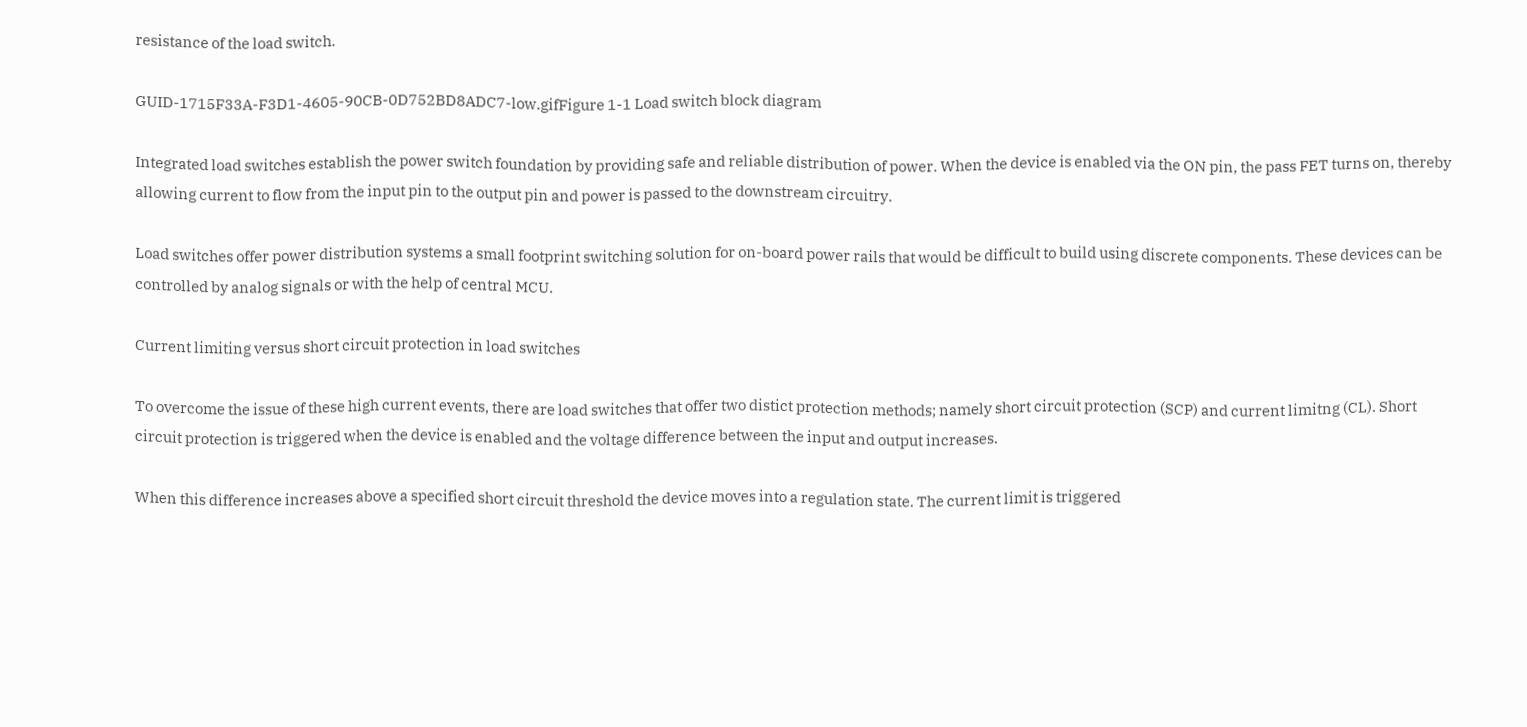resistance of the load switch.

GUID-1715F33A-F3D1-4605-90CB-0D752BD8ADC7-low.gifFigure 1-1 Load switch block diagram

Integrated load switches establish the power switch foundation by providing safe and reliable distribution of power. When the device is enabled via the ON pin, the pass FET turns on, thereby allowing current to flow from the input pin to the output pin and power is passed to the downstream circuitry.

Load switches offer power distribution systems a small footprint switching solution for on-board power rails that would be difficult to build using discrete components. These devices can be controlled by analog signals or with the help of central MCU.

Current limiting versus short circuit protection in load switches

To overcome the issue of these high current events, there are load switches that offer two distict protection methods; namely short circuit protection (SCP) and current limitng (CL). Short circuit protection is triggered when the device is enabled and the voltage difference between the input and output increases.

When this difference increases above a specified short circuit threshold the device moves into a regulation state. The current limit is triggered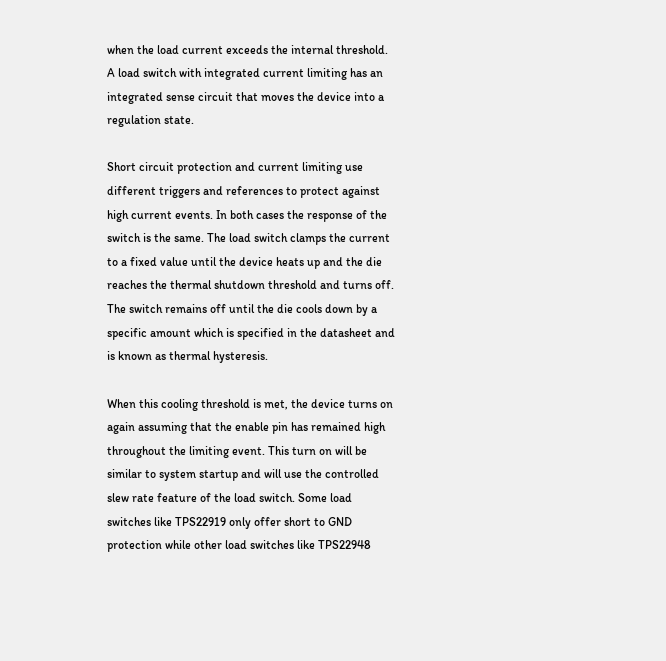when the load current exceeds the internal threshold. A load switch with integrated current limiting has an integrated sense circuit that moves the device into a regulation state.

Short circuit protection and current limiting use different triggers and references to protect against high current events. In both cases the response of the switch is the same. The load switch clamps the current to a fixed value until the device heats up and the die reaches the thermal shutdown threshold and turns off. The switch remains off until the die cools down by a specific amount which is specified in the datasheet and is known as thermal hysteresis.

When this cooling threshold is met, the device turns on again assuming that the enable pin has remained high throughout the limiting event. This turn on will be similar to system startup and will use the controlled slew rate feature of the load switch. Some load switches like TPS22919 only offer short to GND protection while other load switches like TPS22948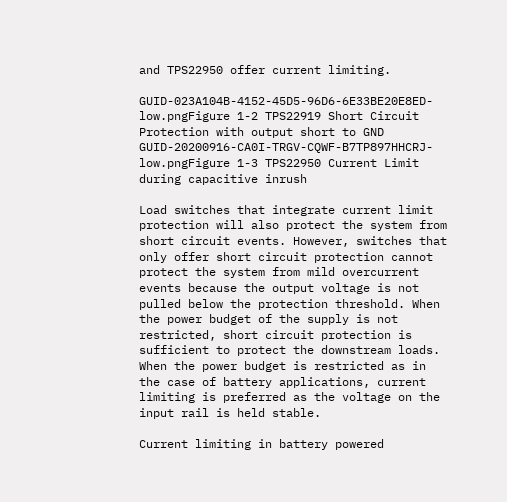and TPS22950 offer current limiting.

GUID-023A104B-4152-45D5-96D6-6E33BE20E8ED-low.pngFigure 1-2 TPS22919 Short Circuit Protection with output short to GND
GUID-20200916-CA0I-TRGV-CQWF-B7TP897HHCRJ-low.pngFigure 1-3 TPS22950 Current Limit during capacitive inrush

Load switches that integrate current limit protection will also protect the system from short circuit events. However, switches that only offer short circuit protection cannot protect the system from mild overcurrent events because the output voltage is not pulled below the protection threshold. When the power budget of the supply is not restricted, short circuit protection is sufficient to protect the downstream loads. When the power budget is restricted as in the case of battery applications, current limiting is preferred as the voltage on the input rail is held stable.

Current limiting in battery powered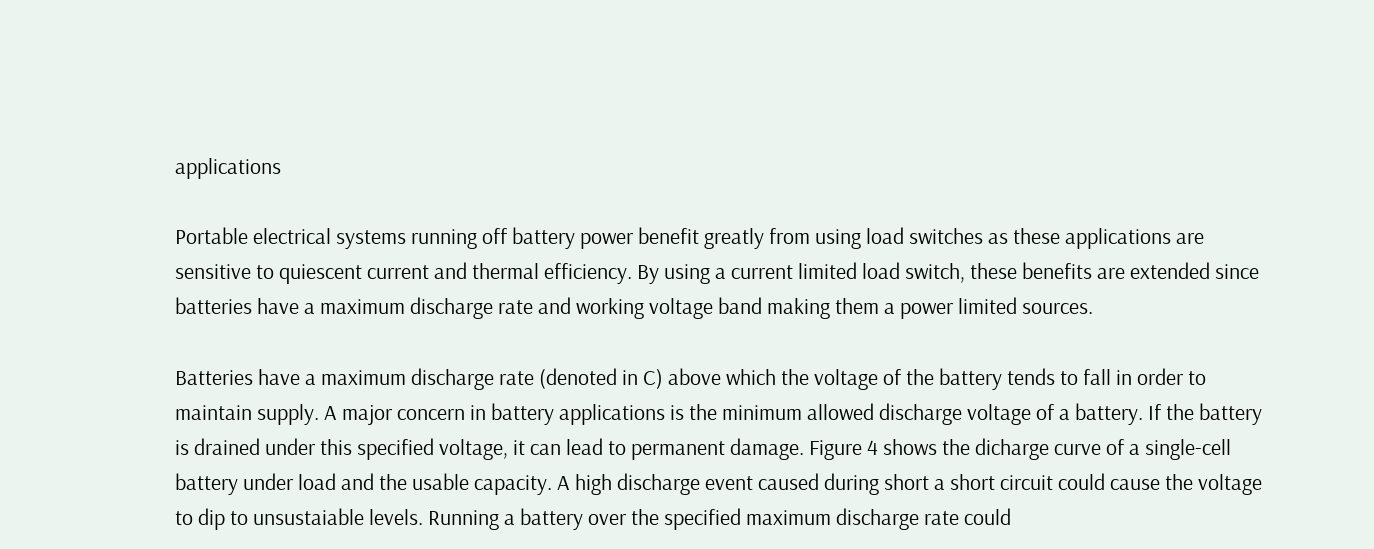applications

Portable electrical systems running off battery power benefit greatly from using load switches as these applications are sensitive to quiescent current and thermal efficiency. By using a current limited load switch, these benefits are extended since batteries have a maximum discharge rate and working voltage band making them a power limited sources.

Batteries have a maximum discharge rate (denoted in C) above which the voltage of the battery tends to fall in order to maintain supply. A major concern in battery applications is the minimum allowed discharge voltage of a battery. If the battery is drained under this specified voltage, it can lead to permanent damage. Figure 4 shows the dicharge curve of a single-cell battery under load and the usable capacity. A high discharge event caused during short a short circuit could cause the voltage to dip to unsustaiable levels. Running a battery over the specified maximum discharge rate could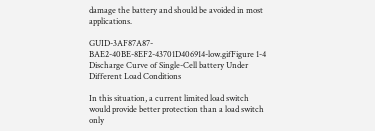damage the battery and should be avoided in most applications.

GUID-3AF87A87-BAE2-40BE-8EF2-43701D406914-low.gifFigure 1-4 Discharge Curve of Single-Cell battery Under Different Load Conditions

In this situation, a current limited load switch would provide better protection than a load switch only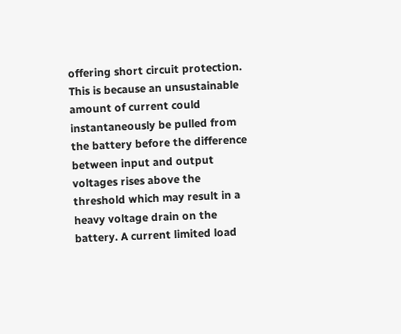offering short circuit protection. This is because an unsustainable amount of current could instantaneously be pulled from the battery before the difference between input and output voltages rises above the threshold which may result in a heavy voltage drain on the battery. A current limited load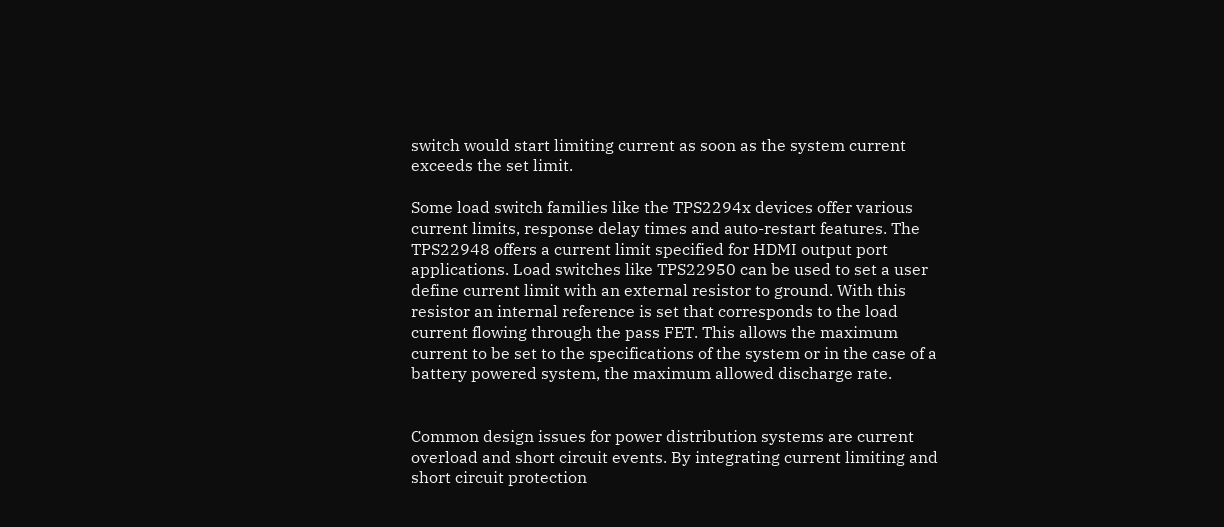switch would start limiting current as soon as the system current exceeds the set limit.

Some load switch families like the TPS2294x devices offer various current limits, response delay times and auto-restart features. The TPS22948 offers a current limit specified for HDMI output port applications. Load switches like TPS22950 can be used to set a user define current limit with an external resistor to ground. With this resistor an internal reference is set that corresponds to the load current flowing through the pass FET. This allows the maximum current to be set to the specifications of the system or in the case of a battery powered system, the maximum allowed discharge rate.


Common design issues for power distribution systems are current overload and short circuit events. By integrating current limiting and short circuit protection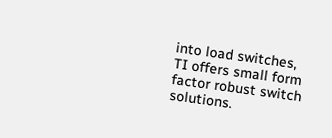into load switches, TI offers small form factor robust switch solutions.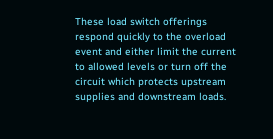These load switch offerings respond quickly to the overload event and either limit the current to allowed levels or turn off the circuit which protects upstream supplies and downstream loads.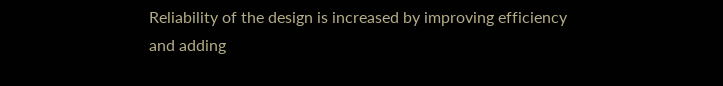Reliability of the design is increased by improving efficiency and adding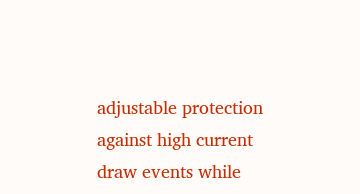adjustable protection against high current draw events while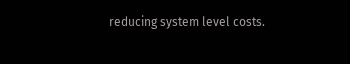reducing system level costs.